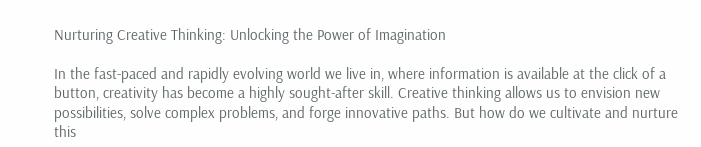Nurturing Creative Thinking: Unlocking the Power of Imagination

In the fast-paced and rapidly evolving world we live in, where information is available at the click of a button, creativity has become a highly sought-after skill. Creative thinking allows us to envision new possibilities, solve complex problems, and forge innovative paths. But how do we cultivate and nurture this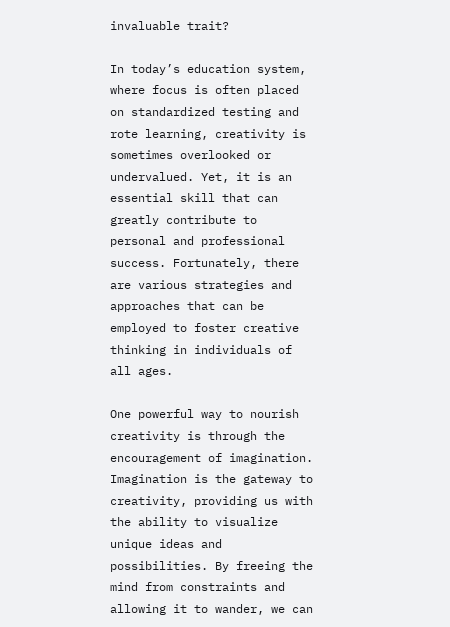invaluable trait?

In today’s education system, where focus is often placed on standardized testing and rote learning, creativity is sometimes overlooked or undervalued. Yet, it is an essential skill that can greatly contribute to personal and professional success. Fortunately, there are various strategies and approaches that can be employed to foster creative thinking in individuals of all ages.

One powerful way to nourish creativity is through the encouragement of imagination. Imagination is the gateway to creativity, providing us with the ability to visualize unique ideas and possibilities. By freeing the mind from constraints and allowing it to wander, we can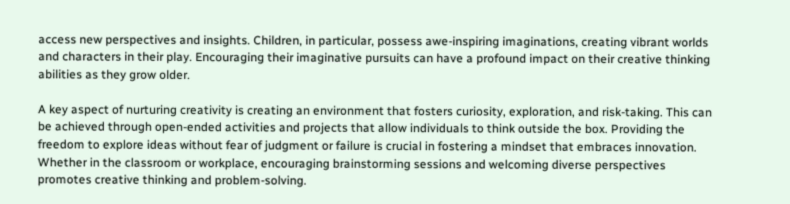access new perspectives and insights. Children, in particular, possess awe-inspiring imaginations, creating vibrant worlds and characters in their play. Encouraging their imaginative pursuits can have a profound impact on their creative thinking abilities as they grow older.

A key aspect of nurturing creativity is creating an environment that fosters curiosity, exploration, and risk-taking. This can be achieved through open-ended activities and projects that allow individuals to think outside the box. Providing the freedom to explore ideas without fear of judgment or failure is crucial in fostering a mindset that embraces innovation. Whether in the classroom or workplace, encouraging brainstorming sessions and welcoming diverse perspectives promotes creative thinking and problem-solving.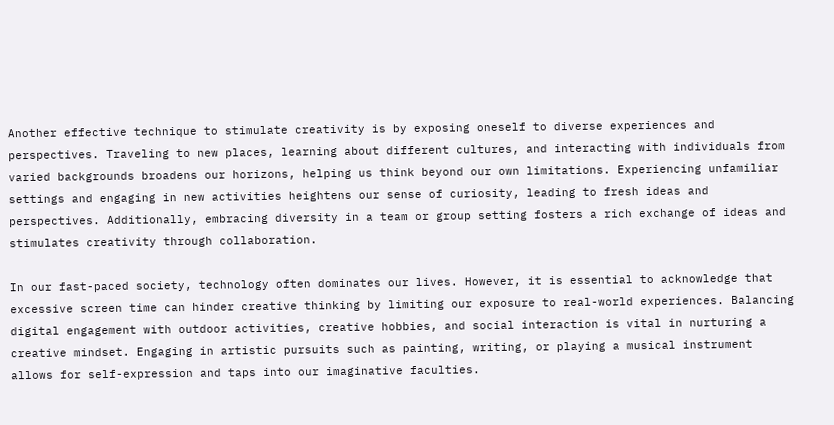Another effective technique to stimulate creativity is by exposing oneself to diverse experiences and perspectives. Traveling to new places, learning about different cultures, and interacting with individuals from varied backgrounds broadens our horizons, helping us think beyond our own limitations. Experiencing unfamiliar settings and engaging in new activities heightens our sense of curiosity, leading to fresh ideas and perspectives. Additionally, embracing diversity in a team or group setting fosters a rich exchange of ideas and stimulates creativity through collaboration.

In our fast-paced society, technology often dominates our lives. However, it is essential to acknowledge that excessive screen time can hinder creative thinking by limiting our exposure to real-world experiences. Balancing digital engagement with outdoor activities, creative hobbies, and social interaction is vital in nurturing a creative mindset. Engaging in artistic pursuits such as painting, writing, or playing a musical instrument allows for self-expression and taps into our imaginative faculties.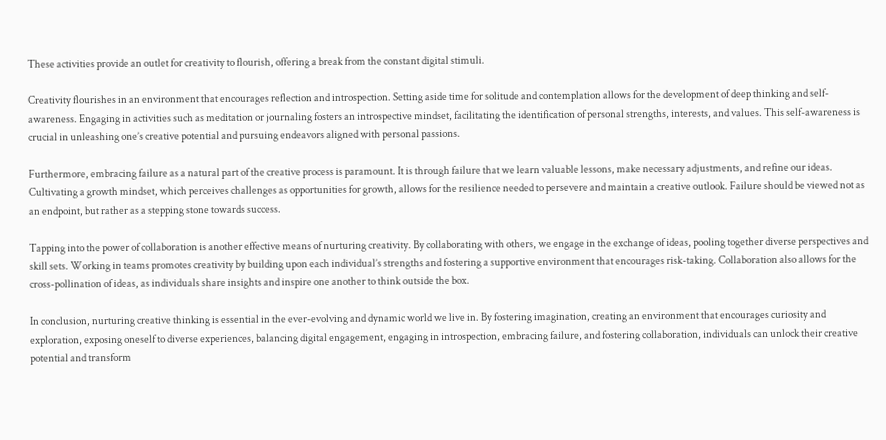These activities provide an outlet for creativity to flourish, offering a break from the constant digital stimuli.

Creativity flourishes in an environment that encourages reflection and introspection. Setting aside time for solitude and contemplation allows for the development of deep thinking and self-awareness. Engaging in activities such as meditation or journaling fosters an introspective mindset, facilitating the identification of personal strengths, interests, and values. This self-awareness is crucial in unleashing one’s creative potential and pursuing endeavors aligned with personal passions.

Furthermore, embracing failure as a natural part of the creative process is paramount. It is through failure that we learn valuable lessons, make necessary adjustments, and refine our ideas. Cultivating a growth mindset, which perceives challenges as opportunities for growth, allows for the resilience needed to persevere and maintain a creative outlook. Failure should be viewed not as an endpoint, but rather as a stepping stone towards success.

Tapping into the power of collaboration is another effective means of nurturing creativity. By collaborating with others, we engage in the exchange of ideas, pooling together diverse perspectives and skill sets. Working in teams promotes creativity by building upon each individual’s strengths and fostering a supportive environment that encourages risk-taking. Collaboration also allows for the cross-pollination of ideas, as individuals share insights and inspire one another to think outside the box.

In conclusion, nurturing creative thinking is essential in the ever-evolving and dynamic world we live in. By fostering imagination, creating an environment that encourages curiosity and exploration, exposing oneself to diverse experiences, balancing digital engagement, engaging in introspection, embracing failure, and fostering collaboration, individuals can unlock their creative potential and transform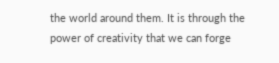the world around them. It is through the power of creativity that we can forge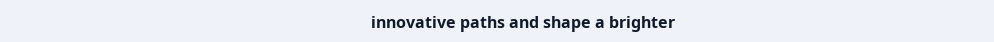innovative paths and shape a brighter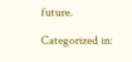future.

Categorized in: